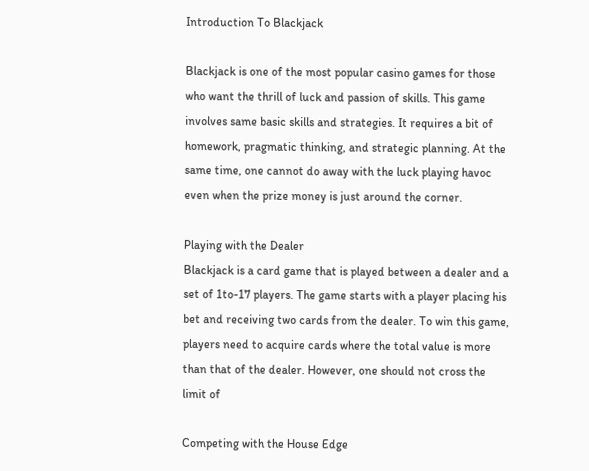Introduction To Blackjack

Blackjack is one of the most popular casino games for those who want the thrill of luck and passion of skills. This game involves same basic skills and strategies. It requires a bit of homework, pragmatic thinking, and strategic planning. At the same time, one cannot do away with the luck playing havoc even when the prize money is just around the corner.

Playing with the Dealer
Blackjack is a card game that is played between a dealer and a set of 1to-17 players. The game starts with a player placing his bet and receiving two cards from the dealer. To win this game, players need to acquire cards where the total value is more than that of the dealer. However, one should not cross the limit of

Competing with the House Edge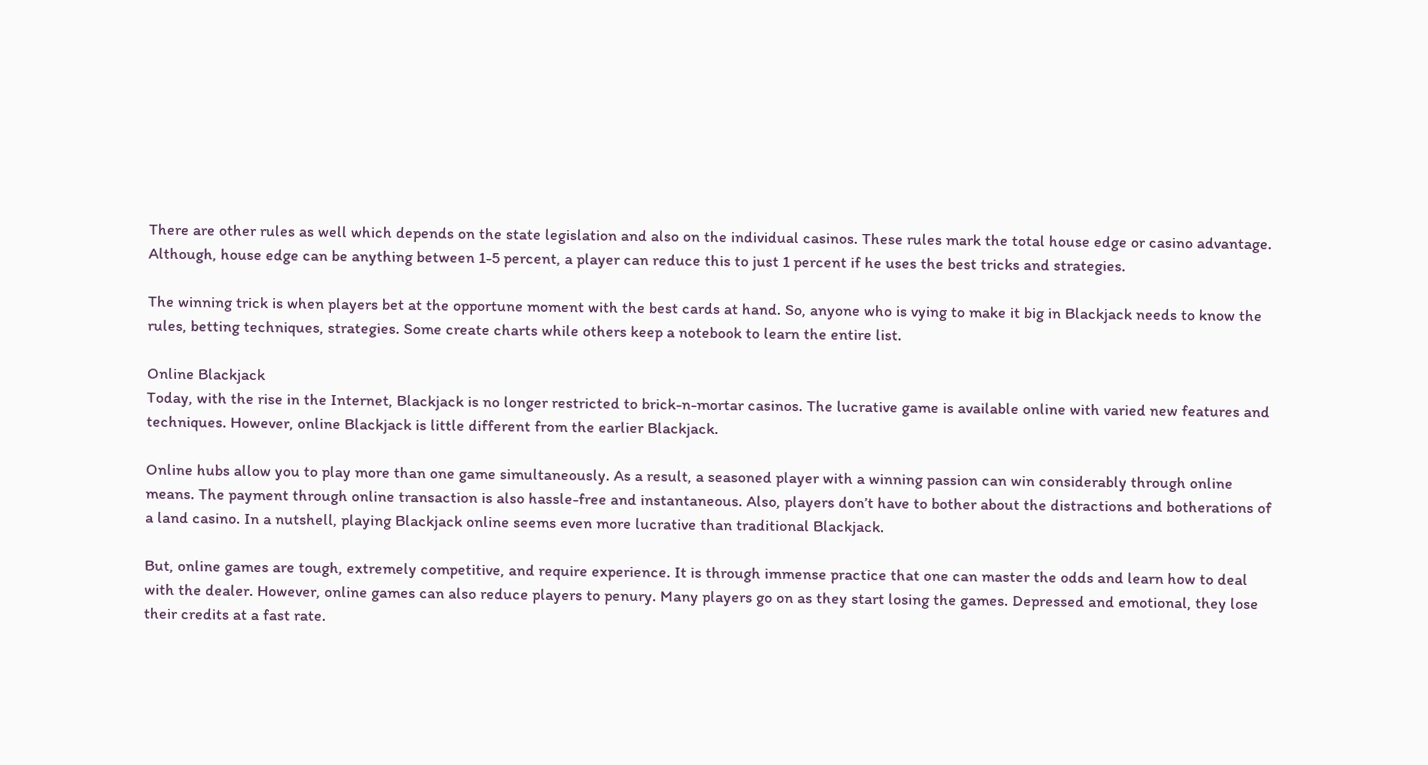There are other rules as well which depends on the state legislation and also on the individual casinos. These rules mark the total house edge or casino advantage. Although, house edge can be anything between 1-5 percent, a player can reduce this to just 1 percent if he uses the best tricks and strategies.

The winning trick is when players bet at the opportune moment with the best cards at hand. So, anyone who is vying to make it big in Blackjack needs to know the rules, betting techniques, strategies. Some create charts while others keep a notebook to learn the entire list.

Online Blackjack
Today, with the rise in the Internet, Blackjack is no longer restricted to brick-n-mortar casinos. The lucrative game is available online with varied new features and techniques. However, online Blackjack is little different from the earlier Blackjack.

Online hubs allow you to play more than one game simultaneously. As a result, a seasoned player with a winning passion can win considerably through online means. The payment through online transaction is also hassle-free and instantaneous. Also, players don’t have to bother about the distractions and botherations of a land casino. In a nutshell, playing Blackjack online seems even more lucrative than traditional Blackjack.

But, online games are tough, extremely competitive, and require experience. It is through immense practice that one can master the odds and learn how to deal with the dealer. However, online games can also reduce players to penury. Many players go on as they start losing the games. Depressed and emotional, they lose their credits at a fast rate.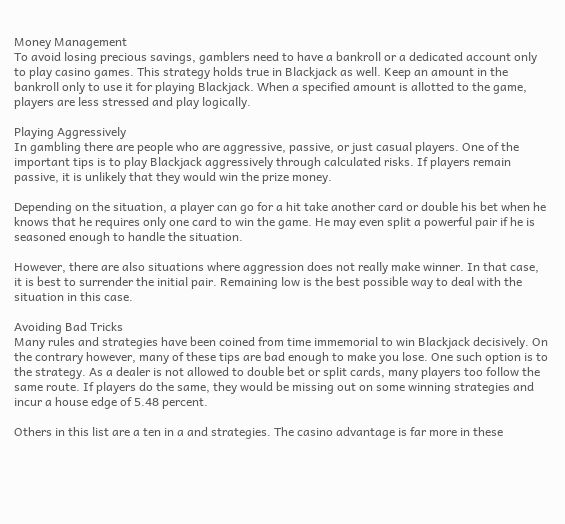Money Management
To avoid losing precious savings, gamblers need to have a bankroll or a dedicated account only to play casino games. This strategy holds true in Blackjack as well. Keep an amount in the bankroll only to use it for playing Blackjack. When a specified amount is allotted to the game, players are less stressed and play logically.

Playing Aggressively
In gambling there are people who are aggressive, passive, or just casual players. One of the important tips is to play Blackjack aggressively through calculated risks. If players remain passive, it is unlikely that they would win the prize money.

Depending on the situation, a player can go for a hit take another card or double his bet when he knows that he requires only one card to win the game. He may even split a powerful pair if he is seasoned enough to handle the situation.

However, there are also situations where aggression does not really make winner. In that case, it is best to surrender the initial pair. Remaining low is the best possible way to deal with the situation in this case.

Avoiding Bad Tricks
Many rules and strategies have been coined from time immemorial to win Blackjack decisively. On the contrary however, many of these tips are bad enough to make you lose. One such option is to the strategy. As a dealer is not allowed to double bet or split cards, many players too follow the same route. If players do the same, they would be missing out on some winning strategies and incur a house edge of 5.48 percent.

Others in this list are a ten in a and strategies. The casino advantage is far more in these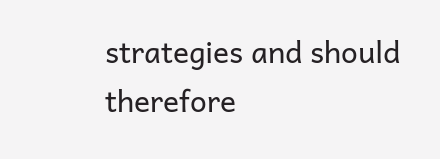strategies and should therefore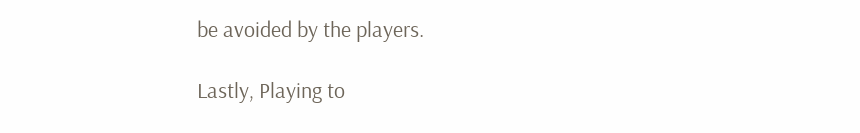be avoided by the players.

Lastly, Playing to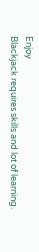Enjoy
Blackjack requires skills and lot of learning.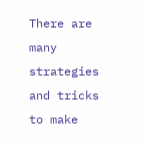There are many strategies and tricks to make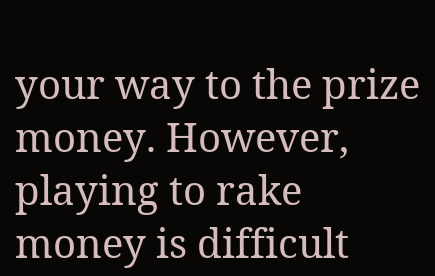your way to the prize money. However, playing to rake money is difficult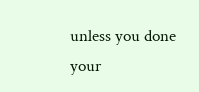unless you done your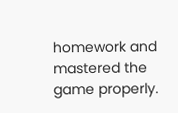homework and mastered the game properly.